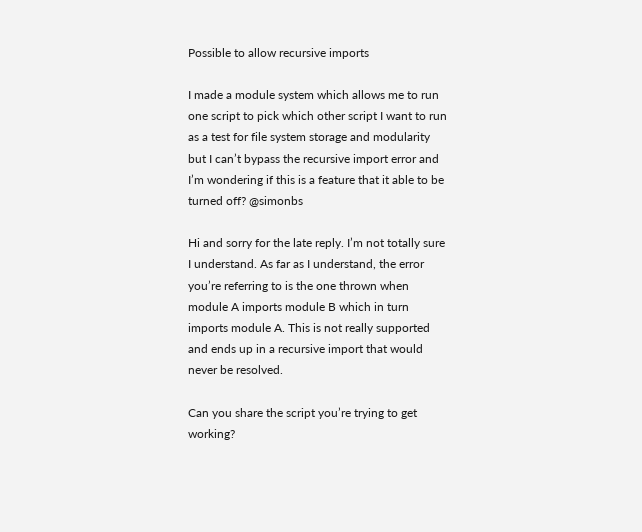Possible to allow recursive imports

I made a module system which allows me to run one script to pick which other script I want to run as a test for file system storage and modularity but I can’t bypass the recursive import error and I’m wondering if this is a feature that it able to be turned off? @simonbs

Hi and sorry for the late reply. I’m not totally sure I understand. As far as I understand, the error you’re referring to is the one thrown when module A imports module B which in turn imports module A. This is not really supported and ends up in a recursive import that would never be resolved.

Can you share the script you’re trying to get working?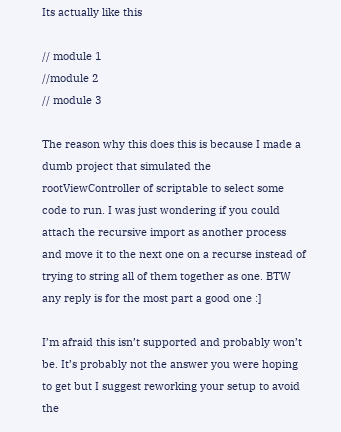Its actually like this

// module 1
//module 2
// module 3

The reason why this does this is because I made a dumb project that simulated the rootViewController of scriptable to select some code to run. I was just wondering if you could attach the recursive import as another process and move it to the next one on a recurse instead of trying to string all of them together as one. BTW any reply is for the most part a good one :]

I’m afraid this isn’t supported and probably won’t be. It’s probably not the answer you were hoping to get but I suggest reworking your setup to avoid the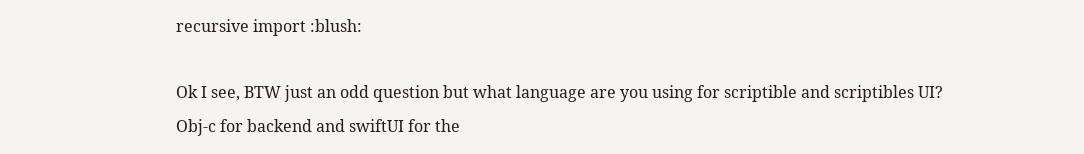recursive import :blush:

Ok I see, BTW just an odd question but what language are you using for scriptible and scriptibles UI?
Obj-c for backend and swiftUI for the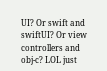UI? Or swift and swiftUI? Or view controllers and obj-c? LOL just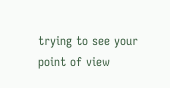trying to see your point of view